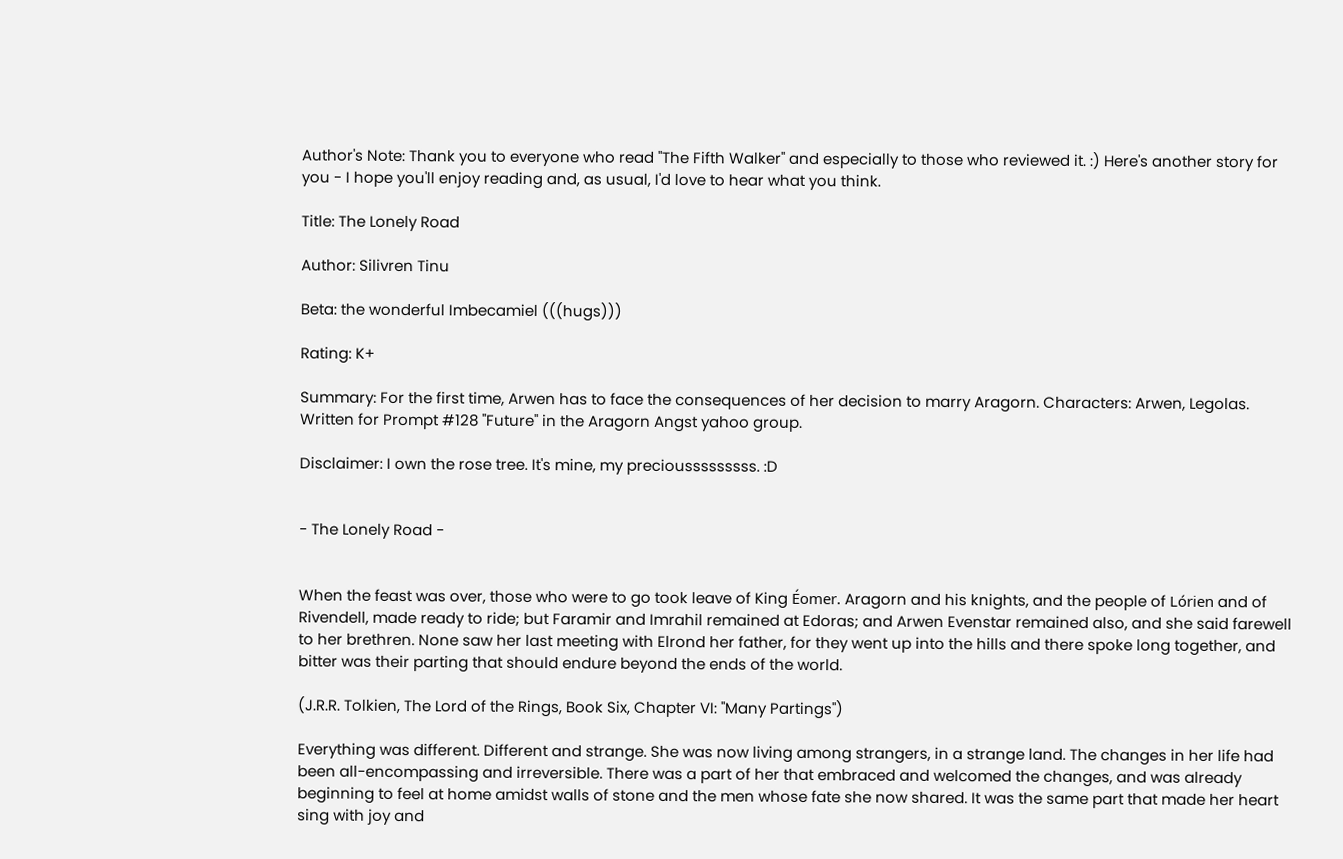Author's Note: Thank you to everyone who read "The Fifth Walker" and especially to those who reviewed it. :) Here's another story for you - I hope you'll enjoy reading and, as usual, I'd love to hear what you think.

Title: The Lonely Road

Author: Silivren Tinu

Beta: the wonderful Imbecamiel (((hugs)))

Rating: K+

Summary: For the first time, Arwen has to face the consequences of her decision to marry Aragorn. Characters: Arwen, Legolas. Written for Prompt #128 "Future" in the Aragorn Angst yahoo group.

Disclaimer: I own the rose tree. It's mine, my preciousssssssss. :D


- The Lonely Road -


When the feast was over, those who were to go took leave of King Éomer. Aragorn and his knights, and the people of Lórien and of Rivendell, made ready to ride; but Faramir and Imrahil remained at Edoras; and Arwen Evenstar remained also, and she said farewell to her brethren. None saw her last meeting with Elrond her father, for they went up into the hills and there spoke long together, and bitter was their parting that should endure beyond the ends of the world.

(J.R.R. Tolkien, The Lord of the Rings, Book Six, Chapter VI: "Many Partings")

Everything was different. Different and strange. She was now living among strangers, in a strange land. The changes in her life had been all-encompassing and irreversible. There was a part of her that embraced and welcomed the changes, and was already beginning to feel at home amidst walls of stone and the men whose fate she now shared. It was the same part that made her heart sing with joy and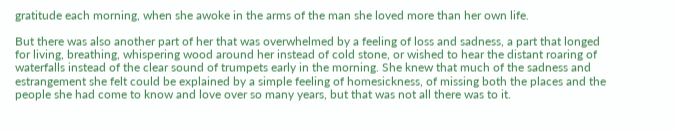gratitude each morning, when she awoke in the arms of the man she loved more than her own life.

But there was also another part of her that was overwhelmed by a feeling of loss and sadness, a part that longed for living, breathing, whispering wood around her instead of cold stone, or wished to hear the distant roaring of waterfalls instead of the clear sound of trumpets early in the morning. She knew that much of the sadness and estrangement she felt could be explained by a simple feeling of homesickness, of missing both the places and the people she had come to know and love over so many years, but that was not all there was to it.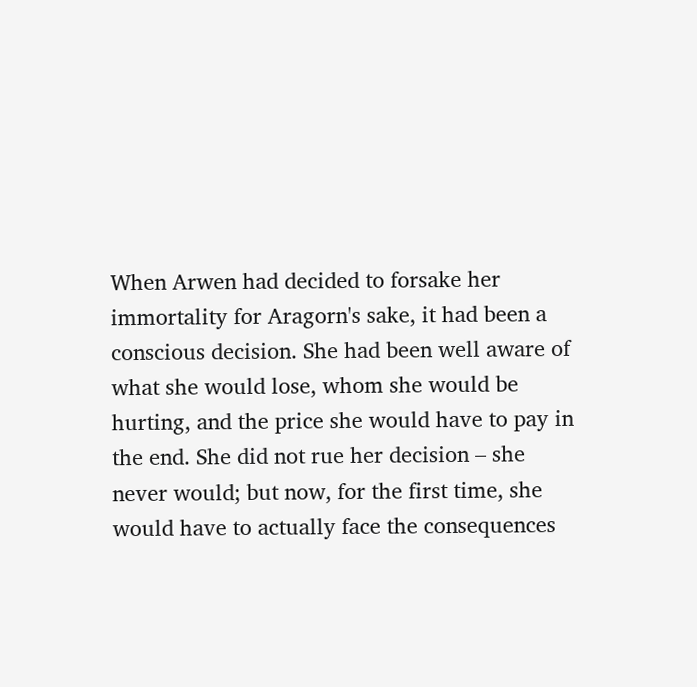When Arwen had decided to forsake her immortality for Aragorn's sake, it had been a conscious decision. She had been well aware of what she would lose, whom she would be hurting, and the price she would have to pay in the end. She did not rue her decision – she never would; but now, for the first time, she would have to actually face the consequences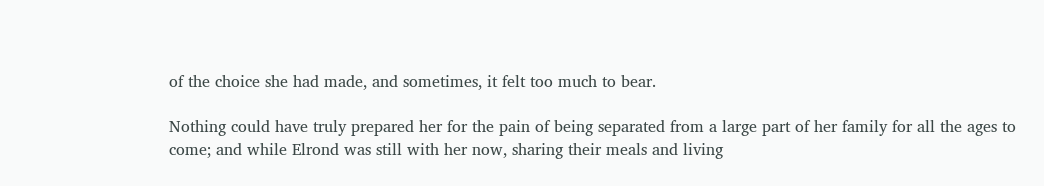of the choice she had made, and sometimes, it felt too much to bear.

Nothing could have truly prepared her for the pain of being separated from a large part of her family for all the ages to come; and while Elrond was still with her now, sharing their meals and living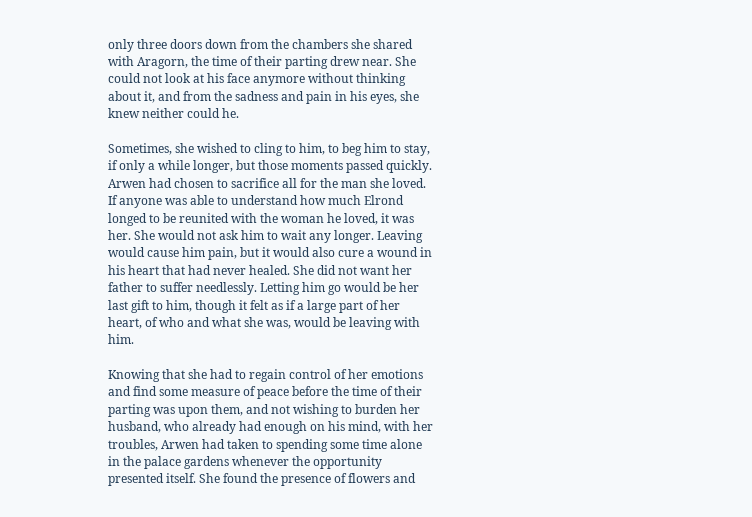only three doors down from the chambers she shared with Aragorn, the time of their parting drew near. She could not look at his face anymore without thinking about it, and from the sadness and pain in his eyes, she knew neither could he.

Sometimes, she wished to cling to him, to beg him to stay, if only a while longer, but those moments passed quickly. Arwen had chosen to sacrifice all for the man she loved. If anyone was able to understand how much Elrond longed to be reunited with the woman he loved, it was her. She would not ask him to wait any longer. Leaving would cause him pain, but it would also cure a wound in his heart that had never healed. She did not want her father to suffer needlessly. Letting him go would be her last gift to him, though it felt as if a large part of her heart, of who and what she was, would be leaving with him.

Knowing that she had to regain control of her emotions and find some measure of peace before the time of their parting was upon them, and not wishing to burden her husband, who already had enough on his mind, with her troubles, Arwen had taken to spending some time alone in the palace gardens whenever the opportunity presented itself. She found the presence of flowers and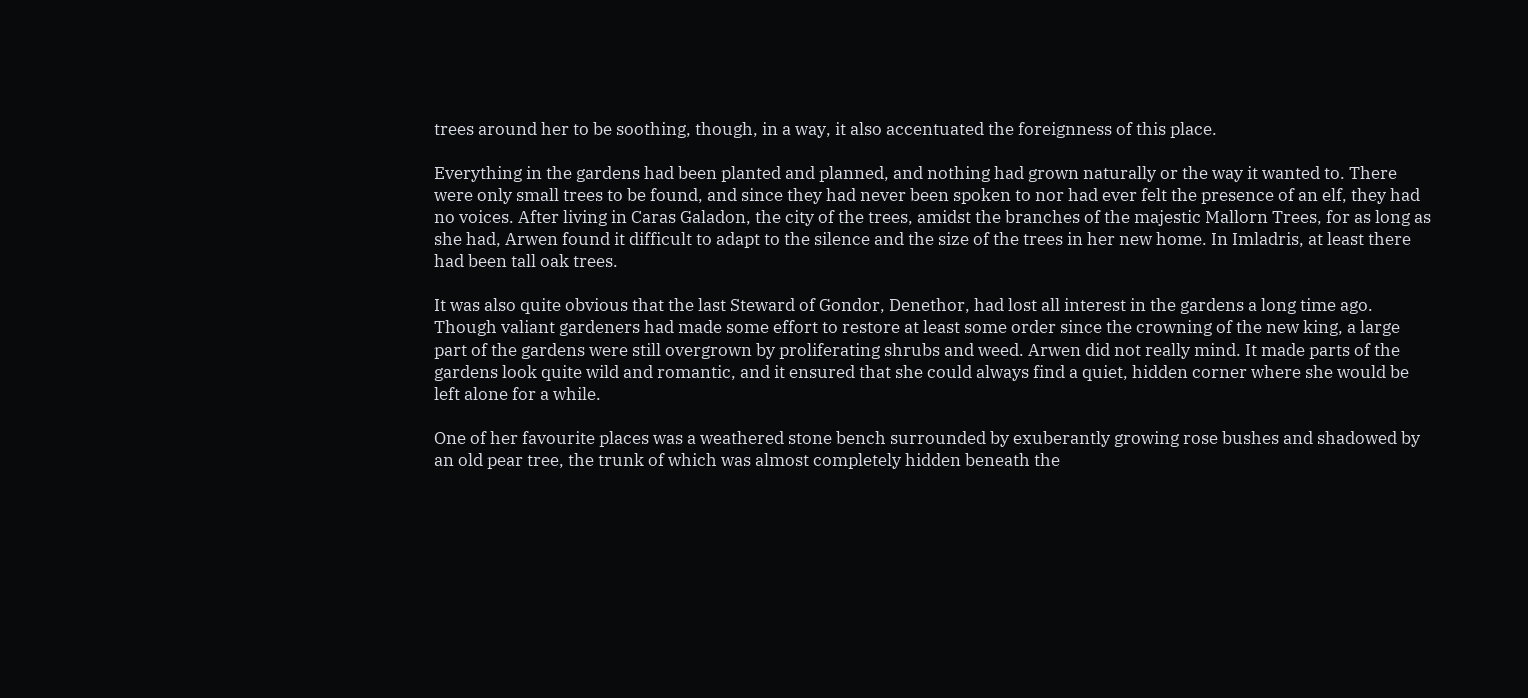trees around her to be soothing, though, in a way, it also accentuated the foreignness of this place.

Everything in the gardens had been planted and planned, and nothing had grown naturally or the way it wanted to. There were only small trees to be found, and since they had never been spoken to nor had ever felt the presence of an elf, they had no voices. After living in Caras Galadon, the city of the trees, amidst the branches of the majestic Mallorn Trees, for as long as she had, Arwen found it difficult to adapt to the silence and the size of the trees in her new home. In Imladris, at least there had been tall oak trees.

It was also quite obvious that the last Steward of Gondor, Denethor, had lost all interest in the gardens a long time ago. Though valiant gardeners had made some effort to restore at least some order since the crowning of the new king, a large part of the gardens were still overgrown by proliferating shrubs and weed. Arwen did not really mind. It made parts of the gardens look quite wild and romantic, and it ensured that she could always find a quiet, hidden corner where she would be left alone for a while.

One of her favourite places was a weathered stone bench surrounded by exuberantly growing rose bushes and shadowed by an old pear tree, the trunk of which was almost completely hidden beneath the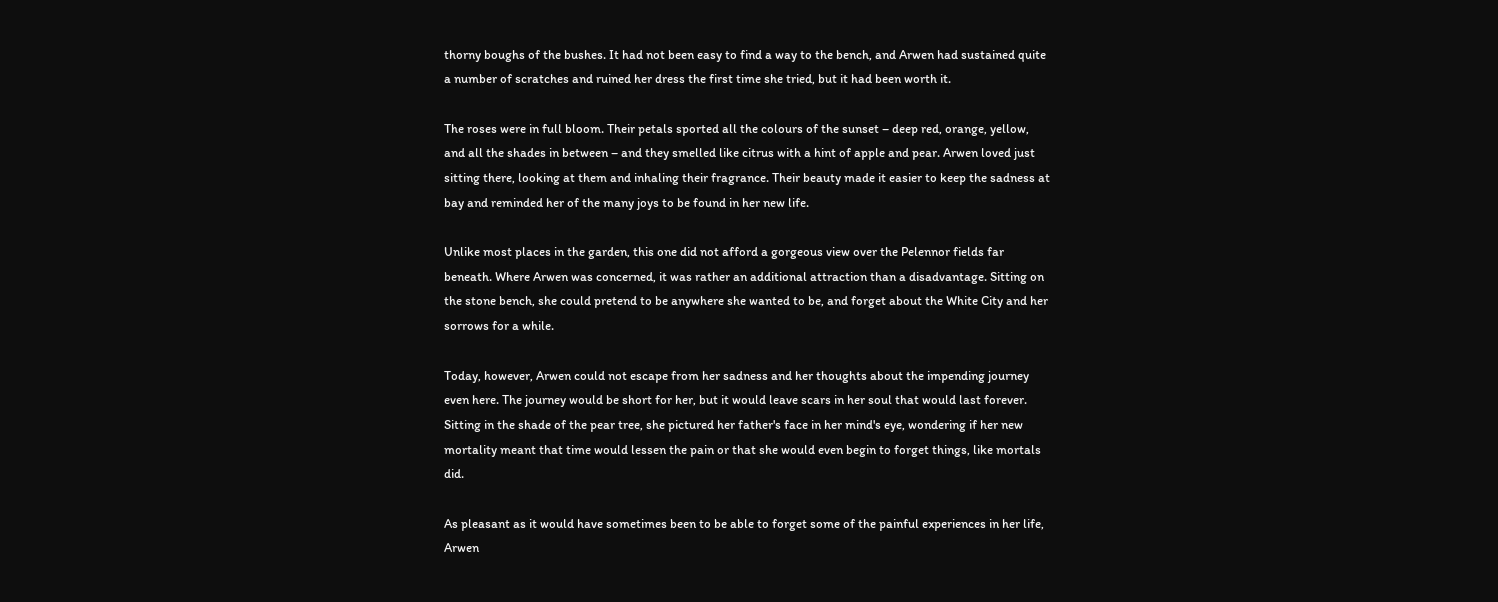thorny boughs of the bushes. It had not been easy to find a way to the bench, and Arwen had sustained quite a number of scratches and ruined her dress the first time she tried, but it had been worth it.

The roses were in full bloom. Their petals sported all the colours of the sunset – deep red, orange, yellow, and all the shades in between – and they smelled like citrus with a hint of apple and pear. Arwen loved just sitting there, looking at them and inhaling their fragrance. Their beauty made it easier to keep the sadness at bay and reminded her of the many joys to be found in her new life.

Unlike most places in the garden, this one did not afford a gorgeous view over the Pelennor fields far beneath. Where Arwen was concerned, it was rather an additional attraction than a disadvantage. Sitting on the stone bench, she could pretend to be anywhere she wanted to be, and forget about the White City and her sorrows for a while.

Today, however, Arwen could not escape from her sadness and her thoughts about the impending journey even here. The journey would be short for her, but it would leave scars in her soul that would last forever. Sitting in the shade of the pear tree, she pictured her father's face in her mind's eye, wondering if her new mortality meant that time would lessen the pain or that she would even begin to forget things, like mortals did.

As pleasant as it would have sometimes been to be able to forget some of the painful experiences in her life, Arwen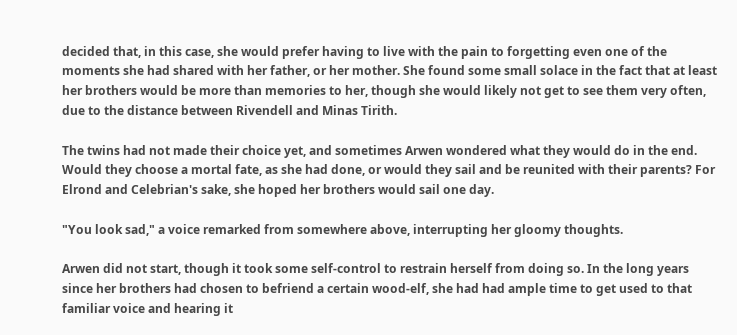decided that, in this case, she would prefer having to live with the pain to forgetting even one of the moments she had shared with her father, or her mother. She found some small solace in the fact that at least her brothers would be more than memories to her, though she would likely not get to see them very often, due to the distance between Rivendell and Minas Tirith.

The twins had not made their choice yet, and sometimes Arwen wondered what they would do in the end. Would they choose a mortal fate, as she had done, or would they sail and be reunited with their parents? For Elrond and Celebrian's sake, she hoped her brothers would sail one day.

"You look sad," a voice remarked from somewhere above, interrupting her gloomy thoughts.

Arwen did not start, though it took some self-control to restrain herself from doing so. In the long years since her brothers had chosen to befriend a certain wood-elf, she had had ample time to get used to that familiar voice and hearing it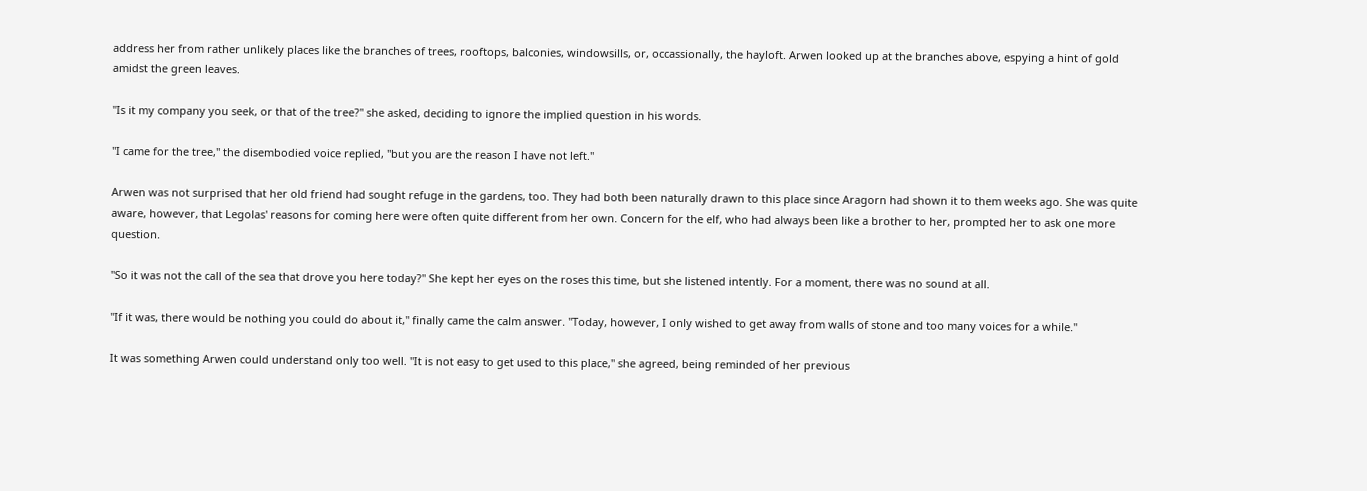address her from rather unlikely places like the branches of trees, rooftops, balconies, windowsills, or, occassionally, the hayloft. Arwen looked up at the branches above, espying a hint of gold amidst the green leaves.

"Is it my company you seek, or that of the tree?" she asked, deciding to ignore the implied question in his words.

"I came for the tree," the disembodied voice replied, "but you are the reason I have not left."

Arwen was not surprised that her old friend had sought refuge in the gardens, too. They had both been naturally drawn to this place since Aragorn had shown it to them weeks ago. She was quite aware, however, that Legolas' reasons for coming here were often quite different from her own. Concern for the elf, who had always been like a brother to her, prompted her to ask one more question.

"So it was not the call of the sea that drove you here today?" She kept her eyes on the roses this time, but she listened intently. For a moment, there was no sound at all.

"If it was, there would be nothing you could do about it," finally came the calm answer. "Today, however, I only wished to get away from walls of stone and too many voices for a while."

It was something Arwen could understand only too well. "It is not easy to get used to this place," she agreed, being reminded of her previous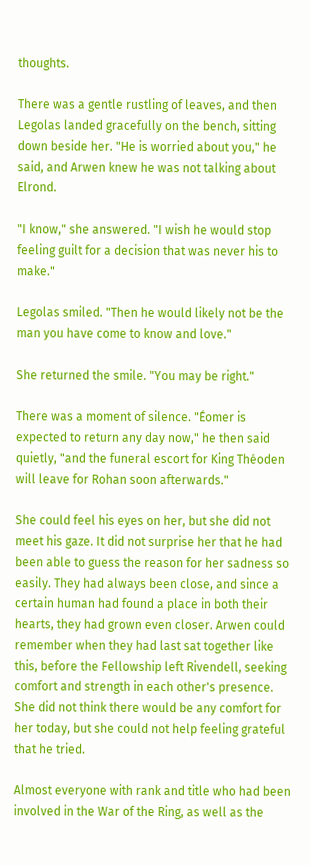thoughts.

There was a gentle rustling of leaves, and then Legolas landed gracefully on the bench, sitting down beside her. "He is worried about you," he said, and Arwen knew he was not talking about Elrond.

"I know," she answered. "I wish he would stop feeling guilt for a decision that was never his to make."

Legolas smiled. "Then he would likely not be the man you have come to know and love."

She returned the smile. "You may be right."

There was a moment of silence. "Éomer is expected to return any day now," he then said quietly, "and the funeral escort for King Théoden will leave for Rohan soon afterwards."

She could feel his eyes on her, but she did not meet his gaze. It did not surprise her that he had been able to guess the reason for her sadness so easily. They had always been close, and since a certain human had found a place in both their hearts, they had grown even closer. Arwen could remember when they had last sat together like this, before the Fellowship left Rivendell, seeking comfort and strength in each other's presence. She did not think there would be any comfort for her today, but she could not help feeling grateful that he tried.

Almost everyone with rank and title who had been involved in the War of the Ring, as well as the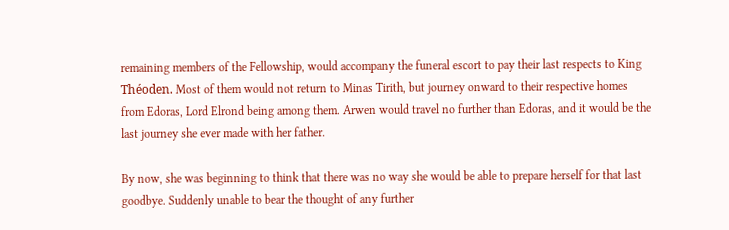remaining members of the Fellowship, would accompany the funeral escort to pay their last respects to King Théoden. Most of them would not return to Minas Tirith, but journey onward to their respective homes from Edoras, Lord Elrond being among them. Arwen would travel no further than Edoras, and it would be the last journey she ever made with her father.

By now, she was beginning to think that there was no way she would be able to prepare herself for that last goodbye. Suddenly unable to bear the thought of any further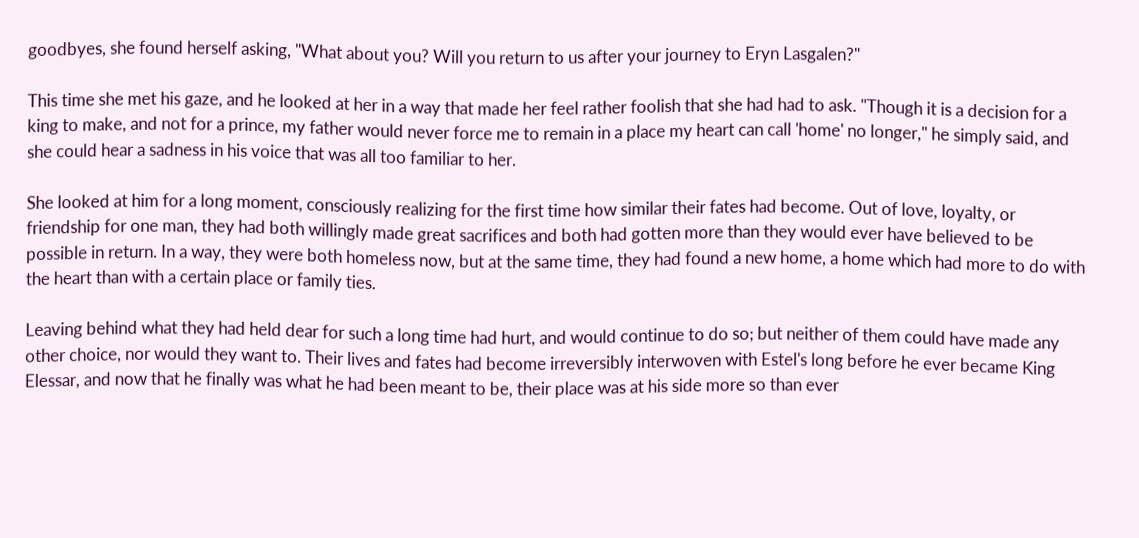goodbyes, she found herself asking, "What about you? Will you return to us after your journey to Eryn Lasgalen?"

This time she met his gaze, and he looked at her in a way that made her feel rather foolish that she had had to ask. "Though it is a decision for a king to make, and not for a prince, my father would never force me to remain in a place my heart can call 'home' no longer," he simply said, and she could hear a sadness in his voice that was all too familiar to her.

She looked at him for a long moment, consciously realizing for the first time how similar their fates had become. Out of love, loyalty, or friendship for one man, they had both willingly made great sacrifices and both had gotten more than they would ever have believed to be possible in return. In a way, they were both homeless now, but at the same time, they had found a new home, a home which had more to do with the heart than with a certain place or family ties.

Leaving behind what they had held dear for such a long time had hurt, and would continue to do so; but neither of them could have made any other choice, nor would they want to. Their lives and fates had become irreversibly interwoven with Estel's long before he ever became King Elessar, and now that he finally was what he had been meant to be, their place was at his side more so than ever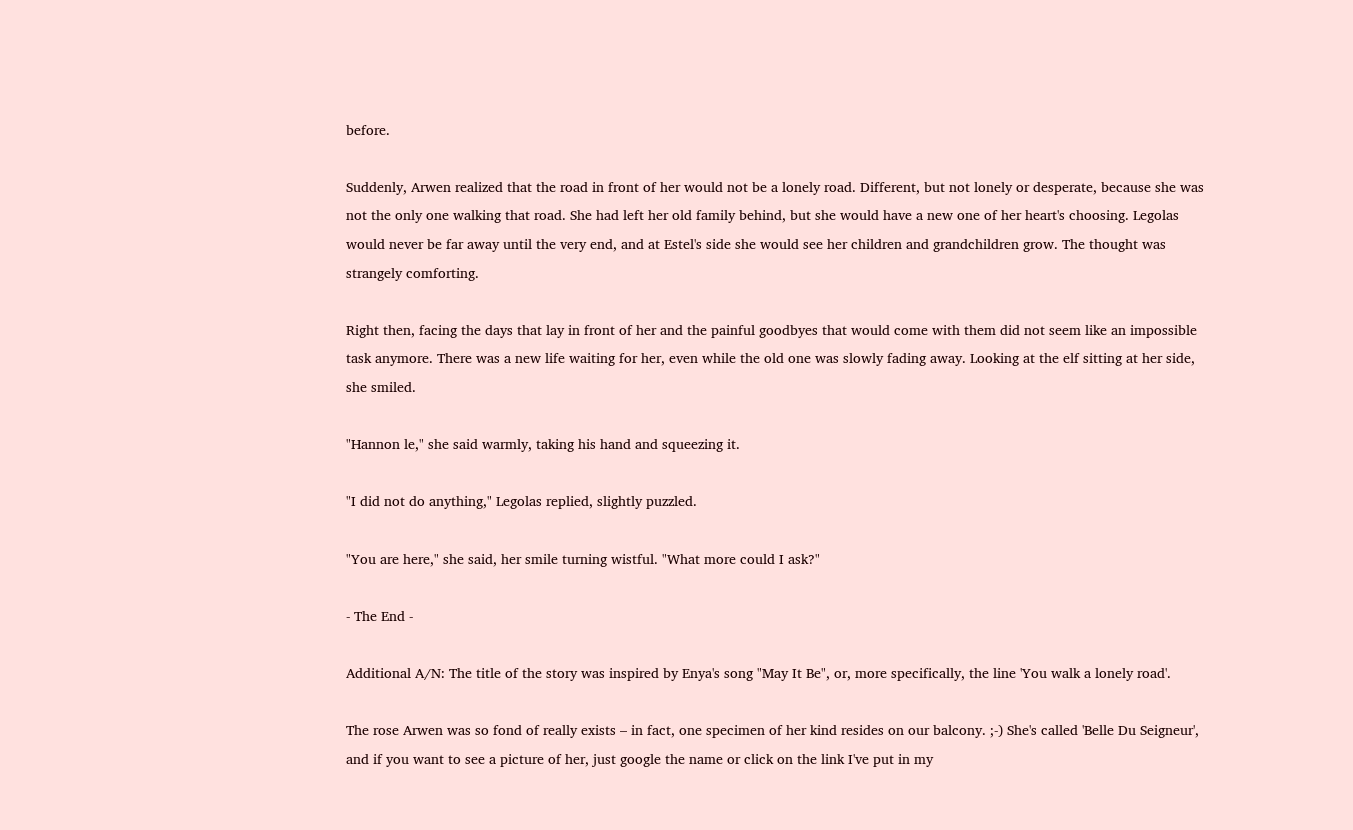before.

Suddenly, Arwen realized that the road in front of her would not be a lonely road. Different, but not lonely or desperate, because she was not the only one walking that road. She had left her old family behind, but she would have a new one of her heart's choosing. Legolas would never be far away until the very end, and at Estel's side she would see her children and grandchildren grow. The thought was strangely comforting.

Right then, facing the days that lay in front of her and the painful goodbyes that would come with them did not seem like an impossible task anymore. There was a new life waiting for her, even while the old one was slowly fading away. Looking at the elf sitting at her side, she smiled.

"Hannon le," she said warmly, taking his hand and squeezing it.

"I did not do anything," Legolas replied, slightly puzzled.

"You are here," she said, her smile turning wistful. "What more could I ask?"

- The End -

Additional A/N: The title of the story was inspired by Enya's song "May It Be", or, more specifically, the line 'You walk a lonely road'.

The rose Arwen was so fond of really exists – in fact, one specimen of her kind resides on our balcony. ;-) She's called 'Belle Du Seigneur', and if you want to see a picture of her, just google the name or click on the link I've put in my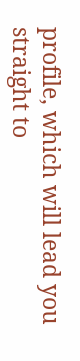profile, which will lead you straight to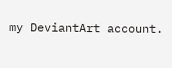my DeviantArt account.